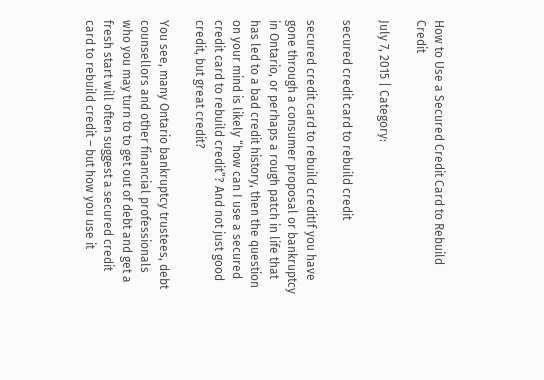How to Use a Secured Credit Card to Rebuild Credit

July 7, 2015 | Category:

secured credit card to rebuild credit

secured credit card to rebuild creditIf you have gone through a consumer proposal or bankruptcy in Ontario, or perhaps a rough patch in life that has led to a bad credit history, then the question on your mind is likely “how can I use a secured credit card to rebuild credit”? And not just good credit, but great credit?

You see, many Ontario bankruptcy trustees, debt counsellors and other financial professionals who you may turn to to get out of debt and get a fresh start will often suggest a secured credit card to rebuild credit – but how you use it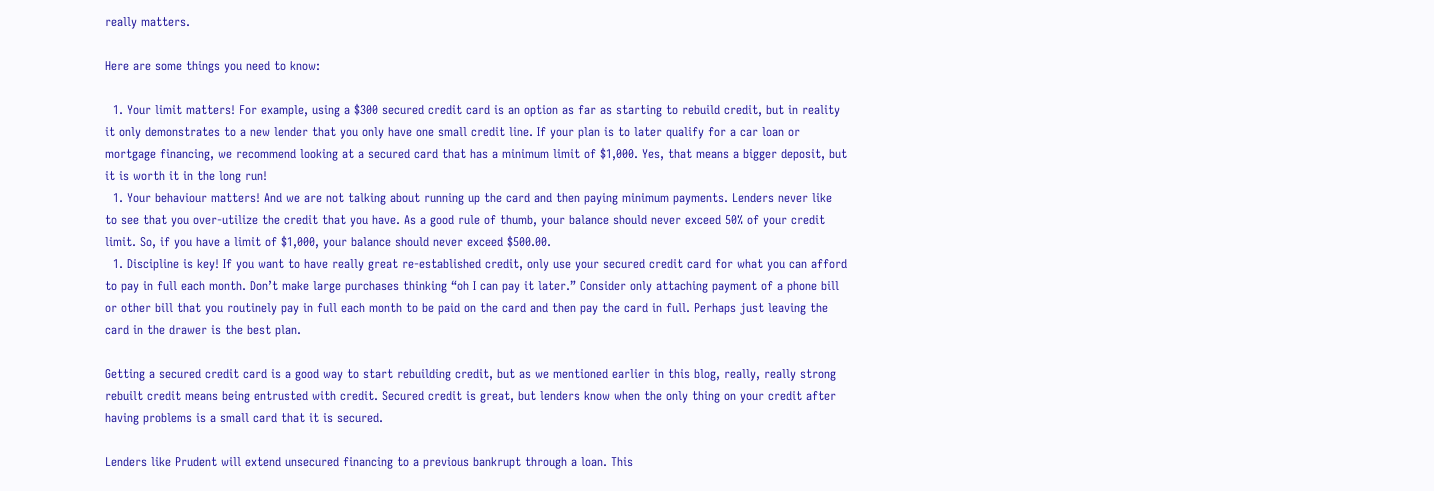really matters.

Here are some things you need to know:

  1. Your limit matters! For example, using a $300 secured credit card is an option as far as starting to rebuild credit, but in reality it only demonstrates to a new lender that you only have one small credit line. If your plan is to later qualify for a car loan or mortgage financing, we recommend looking at a secured card that has a minimum limit of $1,000. Yes, that means a bigger deposit, but it is worth it in the long run!
  1. Your behaviour matters! And we are not talking about running up the card and then paying minimum payments. Lenders never like to see that you over-utilize the credit that you have. As a good rule of thumb, your balance should never exceed 50% of your credit limit. So, if you have a limit of $1,000, your balance should never exceed $500.00.
  1. Discipline is key! If you want to have really great re-established credit, only use your secured credit card for what you can afford to pay in full each month. Don’t make large purchases thinking “oh I can pay it later.” Consider only attaching payment of a phone bill or other bill that you routinely pay in full each month to be paid on the card and then pay the card in full. Perhaps just leaving the card in the drawer is the best plan.

Getting a secured credit card is a good way to start rebuilding credit, but as we mentioned earlier in this blog, really, really strong rebuilt credit means being entrusted with credit. Secured credit is great, but lenders know when the only thing on your credit after having problems is a small card that it is secured.

Lenders like Prudent will extend unsecured financing to a previous bankrupt through a loan. This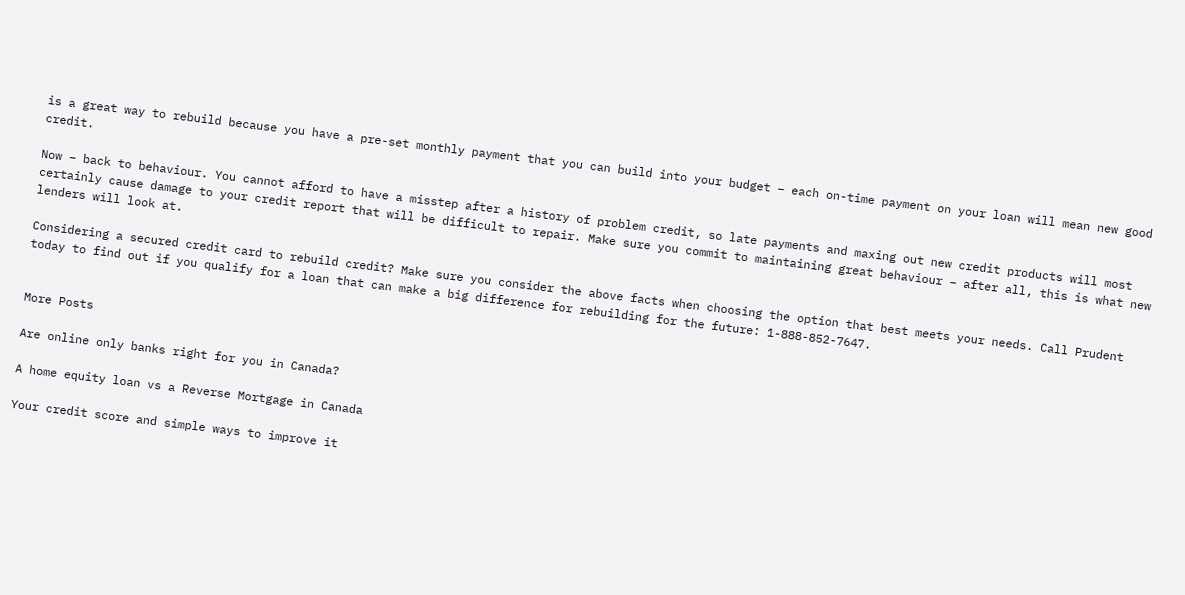is a great way to rebuild because you have a pre-set monthly payment that you can build into your budget – each on-time payment on your loan will mean new good credit.

Now – back to behaviour. You cannot afford to have a misstep after a history of problem credit, so late payments and maxing out new credit products will most certainly cause damage to your credit report that will be difficult to repair. Make sure you commit to maintaining great behaviour – after all, this is what new lenders will look at.

Considering a secured credit card to rebuild credit? Make sure you consider the above facts when choosing the option that best meets your needs. Call Prudent today to find out if you qualify for a loan that can make a big difference for rebuilding for the future: 1-888-852-7647.


More Posts

Are online only banks right for you in Canada?

A home equity loan vs a Reverse Mortgage in Canada

Your credit score and simple ways to improve it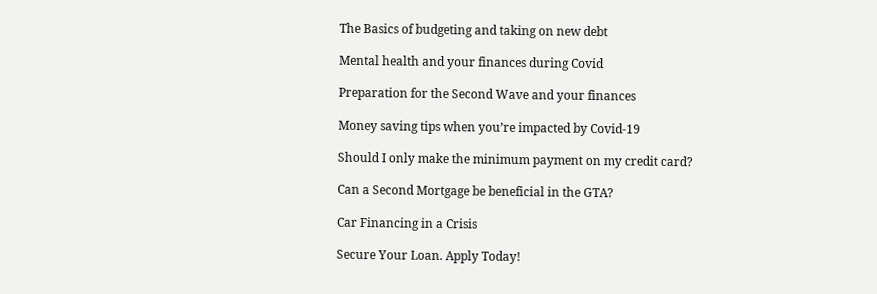The Basics of budgeting and taking on new debt

Mental health and your finances during Covid

Preparation for the Second Wave and your finances

Money saving tips when you’re impacted by Covid-19

Should I only make the minimum payment on my credit card?

Can a Second Mortgage be beneficial in the GTA?

Car Financing in a Crisis

Secure Your Loan. Apply Today!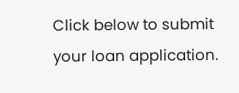Click below to submit your loan application.